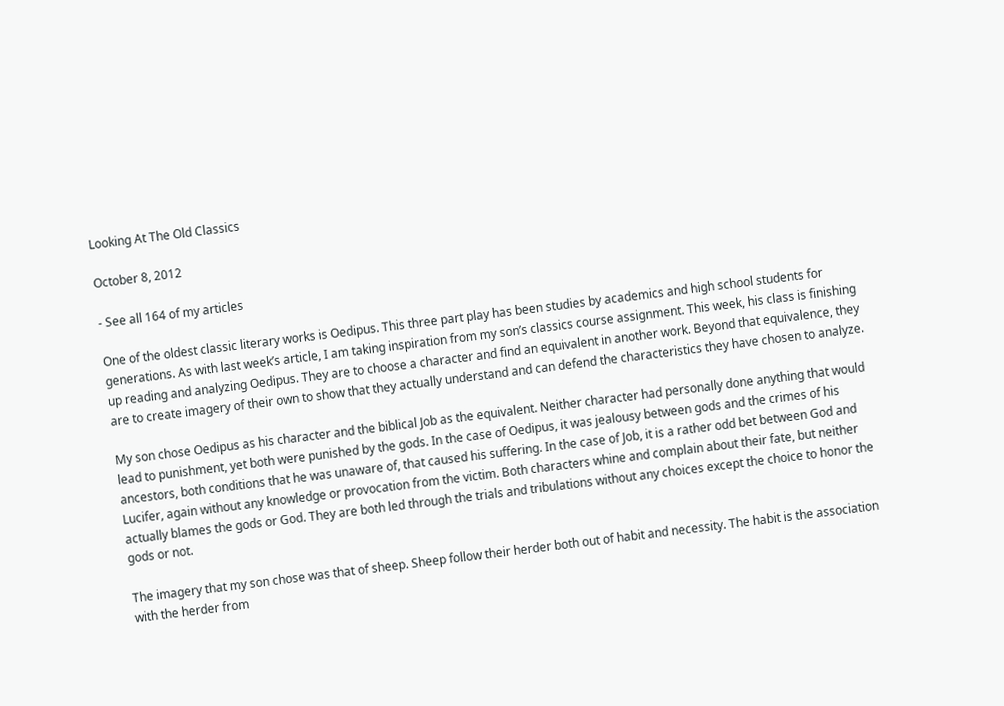Looking At The Old Classics

October 8, 2012

- See all 164 of my articles

One of the oldest classic literary works is Oedipus. This three part play has been studies by academics and high school students for generations. As with last week’s article, I am taking inspiration from my son’s classics course assignment. This week, his class is finishing up reading and analyzing Oedipus. They are to choose a character and find an equivalent in another work. Beyond that equivalence, they are to create imagery of their own to show that they actually understand and can defend the characteristics they have chosen to analyze.

My son chose Oedipus as his character and the biblical Job as the equivalent. Neither character had personally done anything that would lead to punishment, yet both were punished by the gods. In the case of Oedipus, it was jealousy between gods and the crimes of his ancestors, both conditions that he was unaware of, that caused his suffering. In the case of Job, it is a rather odd bet between God and Lucifer, again without any knowledge or provocation from the victim. Both characters whine and complain about their fate, but neither actually blames the gods or God. They are both led through the trials and tribulations without any choices except the choice to honor the gods or not.

The imagery that my son chose was that of sheep. Sheep follow their herder both out of habit and necessity. The habit is the association with the herder from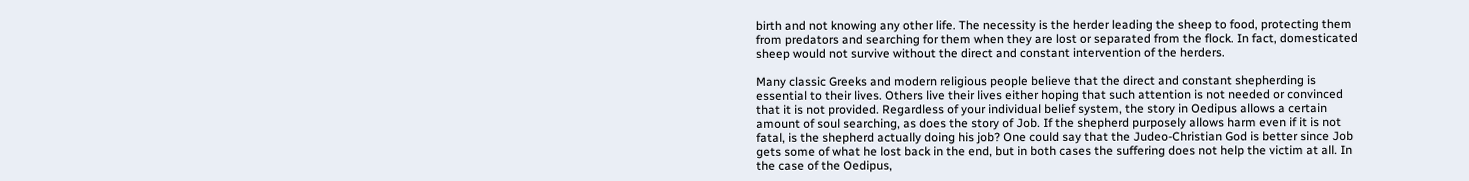birth and not knowing any other life. The necessity is the herder leading the sheep to food, protecting them from predators and searching for them when they are lost or separated from the flock. In fact, domesticated sheep would not survive without the direct and constant intervention of the herders.

Many classic Greeks and modern religious people believe that the direct and constant shepherding is essential to their lives. Others live their lives either hoping that such attention is not needed or convinced that it is not provided. Regardless of your individual belief system, the story in Oedipus allows a certain amount of soul searching, as does the story of Job. If the shepherd purposely allows harm even if it is not fatal, is the shepherd actually doing his job? One could say that the Judeo-Christian God is better since Job gets some of what he lost back in the end, but in both cases the suffering does not help the victim at all. In the case of the Oedipus,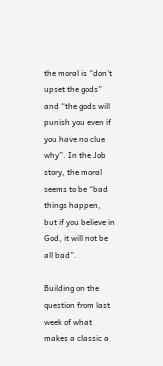the moral is “don’t upset the gods” and “the gods will punish you even if you have no clue why”. In the Job story, the moral seems to be “bad things happen, but if you believe in God, it will not be all bad”.

Building on the question from last week of what makes a classic a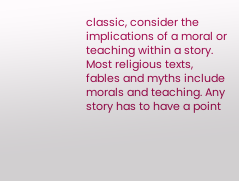classic, consider the implications of a moral or teaching within a story. Most religious texts, fables and myths include morals and teaching. Any story has to have a point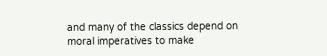and many of the classics depend on moral imperatives to make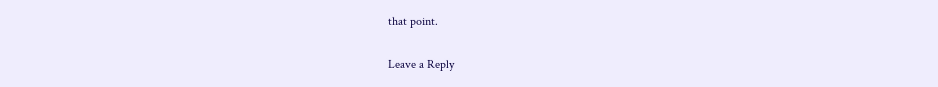that point.


Leave a Reply